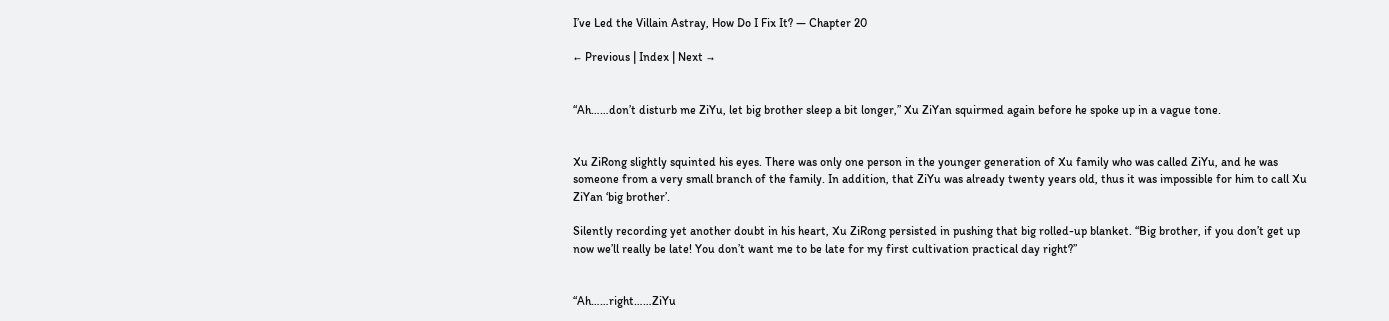I’ve Led the Villain Astray, How Do I Fix It? — Chapter 20

← Previous | Index | Next →


“Ah……don’t disturb me ZiYu, let big brother sleep a bit longer,” Xu ZiYan squirmed again before he spoke up in a vague tone.


Xu ZiRong slightly squinted his eyes. There was only one person in the younger generation of Xu family who was called ZiYu, and he was someone from a very small branch of the family. In addition, that ZiYu was already twenty years old, thus it was impossible for him to call Xu ZiYan ‘big brother’.

Silently recording yet another doubt in his heart, Xu ZiRong persisted in pushing that big rolled-up blanket. “Big brother, if you don’t get up now we’ll really be late! You don’t want me to be late for my first cultivation practical day right?”


“Ah……right……ZiYu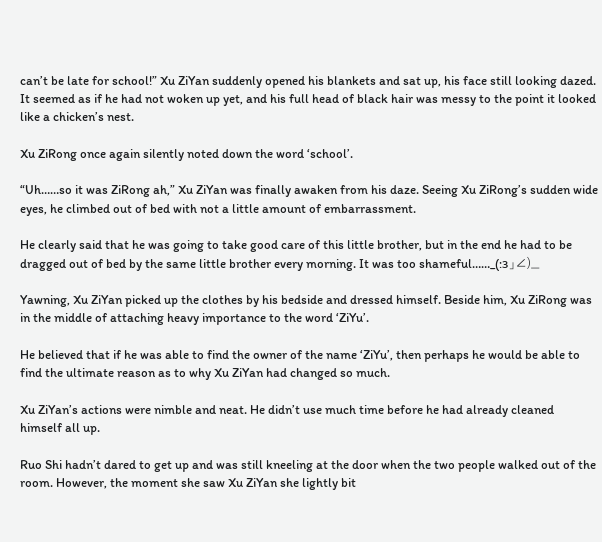can’t be late for school!” Xu ZiYan suddenly opened his blankets and sat up, his face still looking dazed. It seemed as if he had not woken up yet, and his full head of black hair was messy to the point it looked like a chicken’s nest.

Xu ZiRong once again silently noted down the word ‘school’.

“Uh……so it was ZiRong ah,” Xu ZiYan was finally awaken from his daze. Seeing Xu ZiRong’s sudden wide eyes, he climbed out of bed with not a little amount of embarrassment.

He clearly said that he was going to take good care of this little brother, but in the end he had to be dragged out of bed by the same little brother every morning. It was too shameful……_(:з」∠)_

Yawning, Xu ZiYan picked up the clothes by his bedside and dressed himself. Beside him, Xu ZiRong was in the middle of attaching heavy importance to the word ‘ZiYu’.

He believed that if he was able to find the owner of the name ‘ZiYu’, then perhaps he would be able to find the ultimate reason as to why Xu ZiYan had changed so much.

Xu ZiYan’s actions were nimble and neat. He didn’t use much time before he had already cleaned himself all up.

Ruo Shi hadn’t dared to get up and was still kneeling at the door when the two people walked out of the room. However, the moment she saw Xu ZiYan she lightly bit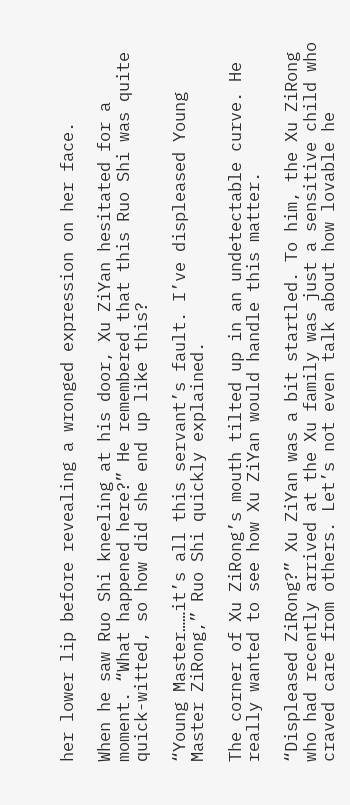her lower lip before revealing a wronged expression on her face.

When he saw Ruo Shi kneeling at his door, Xu ZiYan hesitated for a moment. “What happened here?” He remembered that this Ruo Shi was quite quick-witted, so how did she end up like this?

“Young Master……it’s all this servant’s fault. I’ve displeased Young Master ZiRong,” Ruo Shi quickly explained.

The corner of Xu ZiRong’s mouth tilted up in an undetectable curve. He really wanted to see how Xu ZiYan would handle this matter.

“Displeased ZiRong?” Xu ZiYan was a bit startled. To him, the Xu ZiRong who had recently arrived at the Xu family was just a sensitive child who craved care from others. Let’s not even talk about how lovable he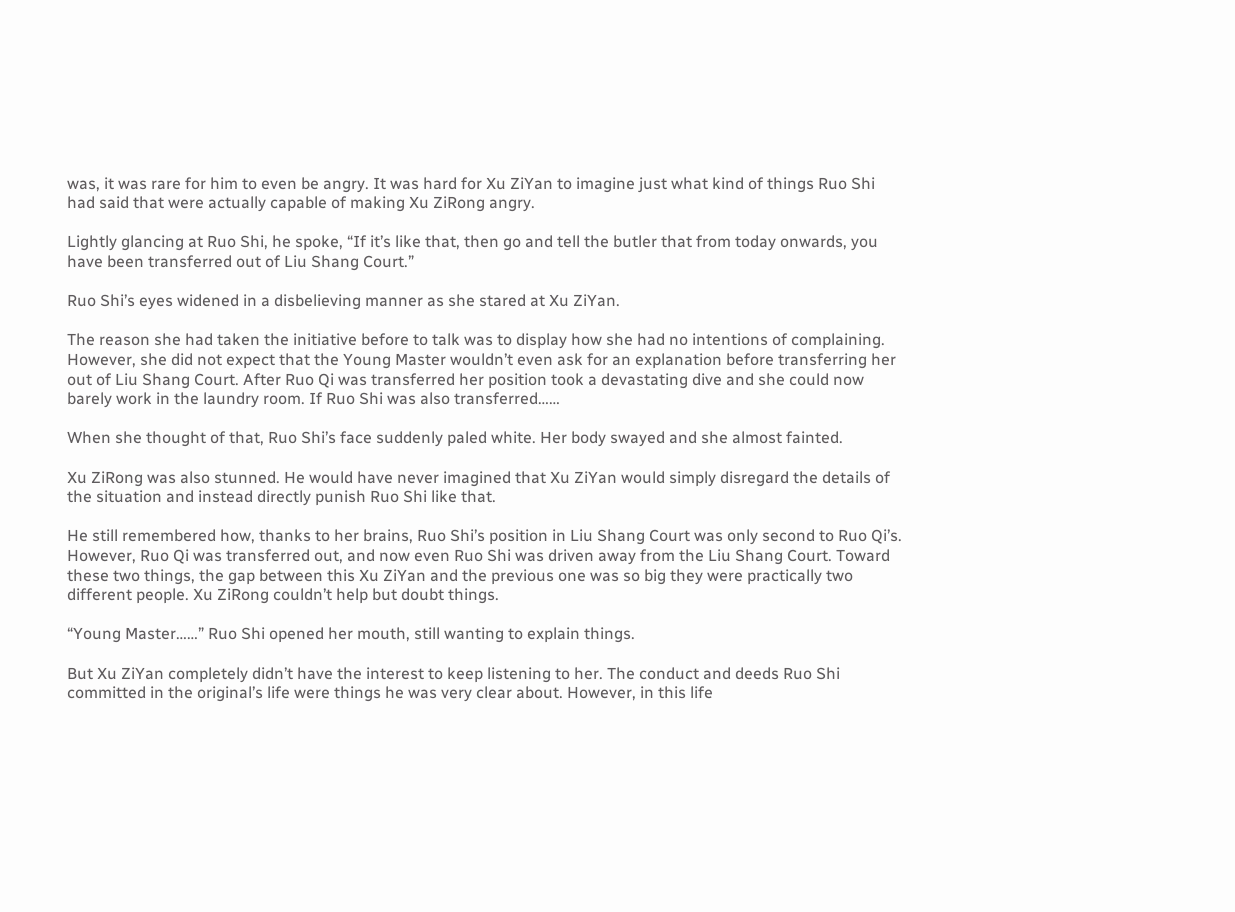was, it was rare for him to even be angry. It was hard for Xu ZiYan to imagine just what kind of things Ruo Shi had said that were actually capable of making Xu ZiRong angry.

Lightly glancing at Ruo Shi, he spoke, “If it’s like that, then go and tell the butler that from today onwards, you have been transferred out of Liu Shang Court.”

Ruo Shi’s eyes widened in a disbelieving manner as she stared at Xu ZiYan.

The reason she had taken the initiative before to talk was to display how she had no intentions of complaining. However, she did not expect that the Young Master wouldn’t even ask for an explanation before transferring her out of Liu Shang Court. After Ruo Qi was transferred her position took a devastating dive and she could now barely work in the laundry room. If Ruo Shi was also transferred……

When she thought of that, Ruo Shi’s face suddenly paled white. Her body swayed and she almost fainted.

Xu ZiRong was also stunned. He would have never imagined that Xu ZiYan would simply disregard the details of the situation and instead directly punish Ruo Shi like that.

He still remembered how, thanks to her brains, Ruo Shi’s position in Liu Shang Court was only second to Ruo Qi’s. However, Ruo Qi was transferred out, and now even Ruo Shi was driven away from the Liu Shang Court. Toward these two things, the gap between this Xu ZiYan and the previous one was so big they were practically two different people. Xu ZiRong couldn’t help but doubt things.

“Young Master……” Ruo Shi opened her mouth, still wanting to explain things.

But Xu ZiYan completely didn’t have the interest to keep listening to her. The conduct and deeds Ruo Shi committed in the original’s life were things he was very clear about. However, in this life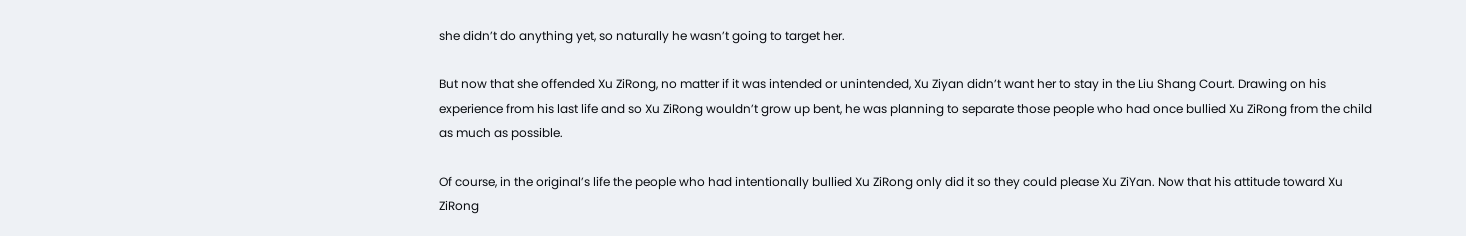she didn’t do anything yet, so naturally he wasn’t going to target her.

But now that she offended Xu ZiRong, no matter if it was intended or unintended, Xu Ziyan didn’t want her to stay in the Liu Shang Court. Drawing on his experience from his last life and so Xu ZiRong wouldn’t grow up bent, he was planning to separate those people who had once bullied Xu ZiRong from the child as much as possible.

Of course, in the original’s life the people who had intentionally bullied Xu ZiRong only did it so they could please Xu ZiYan. Now that his attitude toward Xu ZiRong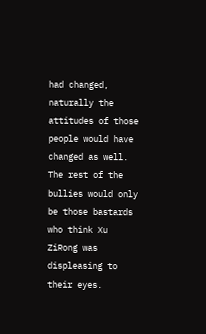had changed, naturally the attitudes of those people would have changed as well. The rest of the bullies would only be those bastards who think Xu ZiRong was displeasing to their eyes.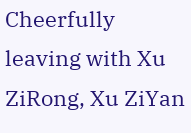Cheerfully leaving with Xu ZiRong, Xu ZiYan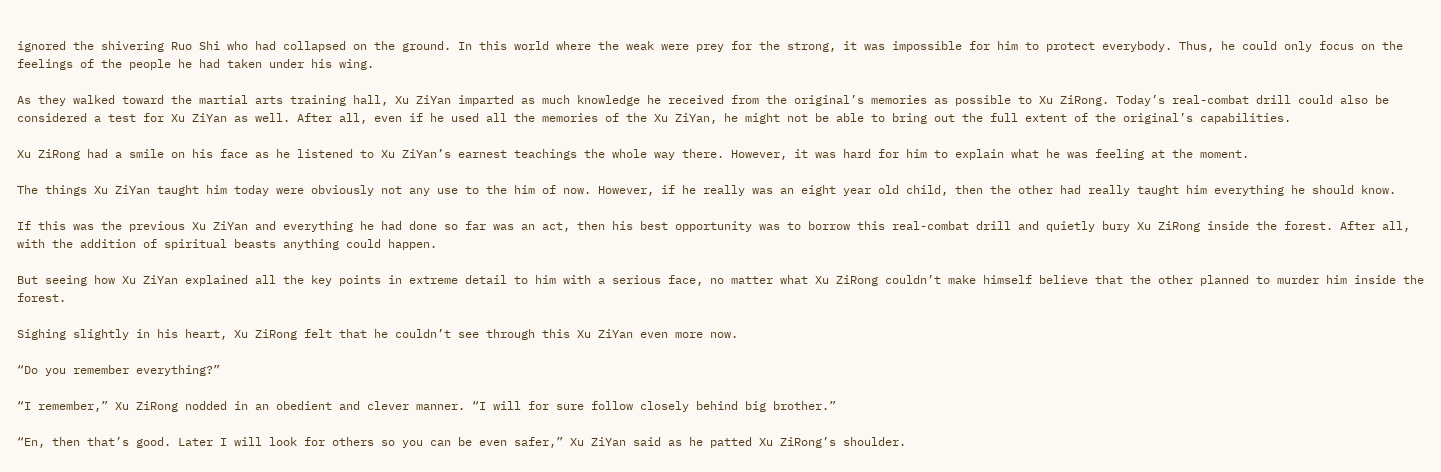ignored the shivering Ruo Shi who had collapsed on the ground. In this world where the weak were prey for the strong, it was impossible for him to protect everybody. Thus, he could only focus on the feelings of the people he had taken under his wing.

As they walked toward the martial arts training hall, Xu ZiYan imparted as much knowledge he received from the original’s memories as possible to Xu ZiRong. Today’s real-combat drill could also be considered a test for Xu ZiYan as well. After all, even if he used all the memories of the Xu ZiYan, he might not be able to bring out the full extent of the original’s capabilities.

Xu ZiRong had a smile on his face as he listened to Xu ZiYan’s earnest teachings the whole way there. However, it was hard for him to explain what he was feeling at the moment.

The things Xu ZiYan taught him today were obviously not any use to the him of now. However, if he really was an eight year old child, then the other had really taught him everything he should know.

If this was the previous Xu ZiYan and everything he had done so far was an act, then his best opportunity was to borrow this real-combat drill and quietly bury Xu ZiRong inside the forest. After all, with the addition of spiritual beasts anything could happen.

But seeing how Xu ZiYan explained all the key points in extreme detail to him with a serious face, no matter what Xu ZiRong couldn’t make himself believe that the other planned to murder him inside the forest.

Sighing slightly in his heart, Xu ZiRong felt that he couldn’t see through this Xu ZiYan even more now.

“Do you remember everything?”

“I remember,” Xu ZiRong nodded in an obedient and clever manner. “I will for sure follow closely behind big brother.”

“En, then that’s good. Later I will look for others so you can be even safer,” Xu ZiYan said as he patted Xu ZiRong’s shoulder.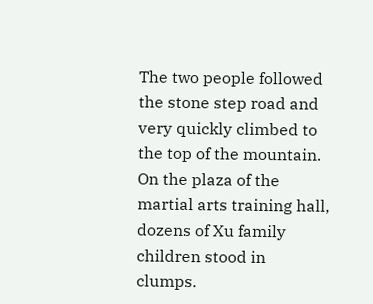The two people followed the stone step road and very quickly climbed to the top of the mountain. On the plaza of the martial arts training hall, dozens of Xu family children stood in clumps.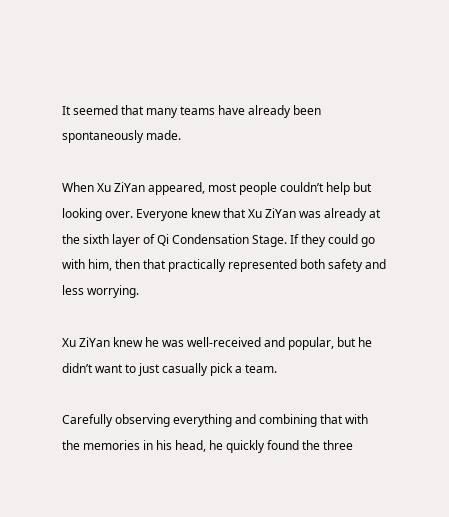It seemed that many teams have already been spontaneously made.

When Xu ZiYan appeared, most people couldn’t help but looking over. Everyone knew that Xu ZiYan was already at the sixth layer of Qi Condensation Stage. If they could go with him, then that practically represented both safety and less worrying.

Xu ZiYan knew he was well-received and popular, but he didn’t want to just casually pick a team.

Carefully observing everything and combining that with the memories in his head, he quickly found the three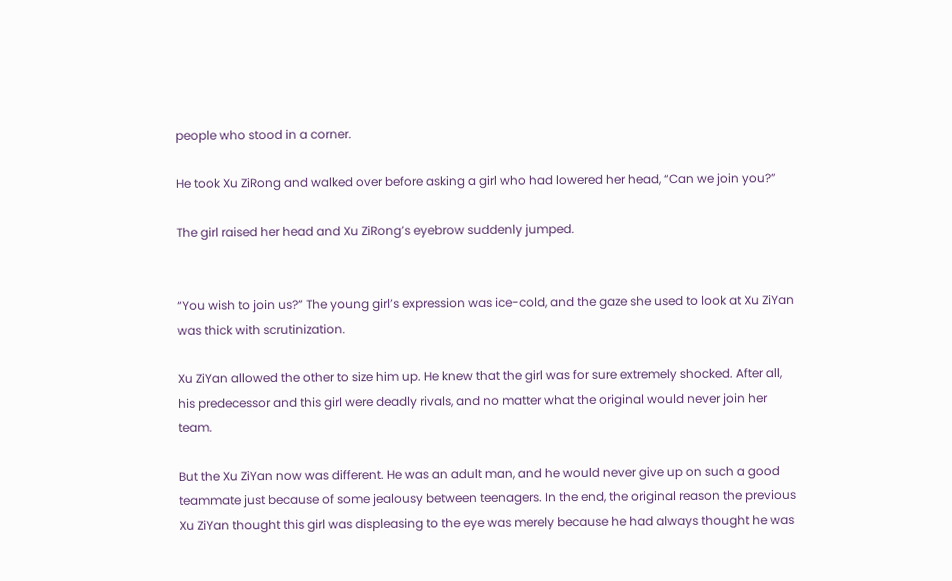people who stood in a corner.

He took Xu ZiRong and walked over before asking a girl who had lowered her head, “Can we join you?”

The girl raised her head and Xu ZiRong’s eyebrow suddenly jumped.


“You wish to join us?” The young girl’s expression was ice-cold, and the gaze she used to look at Xu ZiYan was thick with scrutinization.

Xu ZiYan allowed the other to size him up. He knew that the girl was for sure extremely shocked. After all, his predecessor and this girl were deadly rivals, and no matter what the original would never join her team.

But the Xu ZiYan now was different. He was an adult man, and he would never give up on such a good teammate just because of some jealousy between teenagers. In the end, the original reason the previous Xu ZiYan thought this girl was displeasing to the eye was merely because he had always thought he was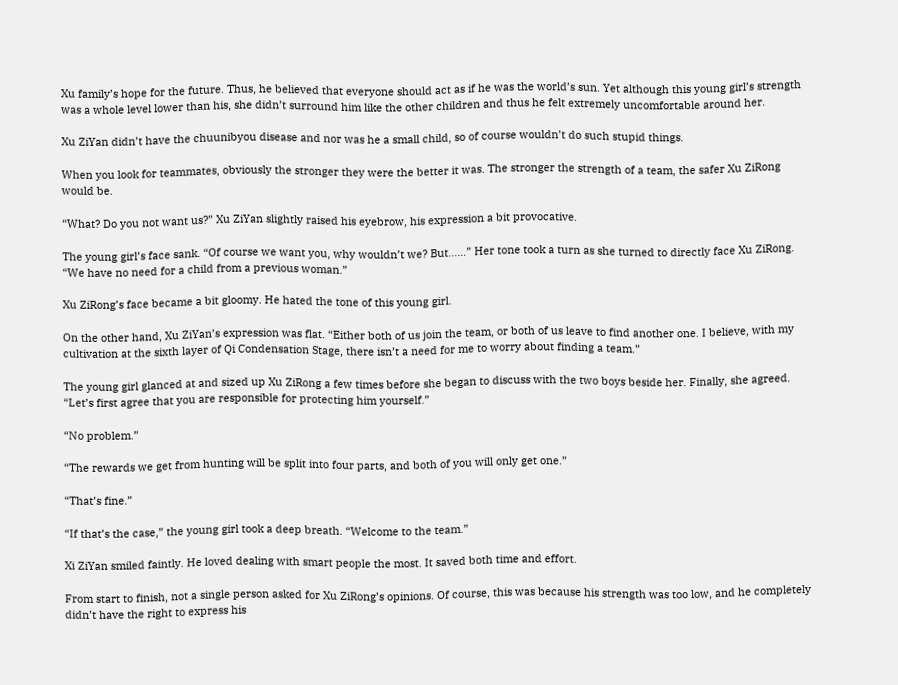Xu family’s hope for the future. Thus, he believed that everyone should act as if he was the world’s sun. Yet although this young girl’s strength was a whole level lower than his, she didn’t surround him like the other children and thus he felt extremely uncomfortable around her.

Xu ZiYan didn’t have the chuunibyou disease and nor was he a small child, so of course wouldn’t do such stupid things.

When you look for teammates, obviously the stronger they were the better it was. The stronger the strength of a team, the safer Xu ZiRong would be.

“What? Do you not want us?” Xu ZiYan slightly raised his eyebrow, his expression a bit provocative.

The young girl’s face sank. “Of course we want you, why wouldn’t we? But……” Her tone took a turn as she turned to directly face Xu ZiRong. “We have no need for a child from a previous woman.”

Xu ZiRong’s face became a bit gloomy. He hated the tone of this young girl.

On the other hand, Xu ZiYan’s expression was flat. “Either both of us join the team, or both of us leave to find another one. I believe, with my cultivation at the sixth layer of Qi Condensation Stage, there isn’t a need for me to worry about finding a team.”

The young girl glanced at and sized up Xu ZiRong a few times before she began to discuss with the two boys beside her. Finally, she agreed. “Let’s first agree that you are responsible for protecting him yourself.”

“No problem.”

“The rewards we get from hunting will be split into four parts, and both of you will only get one.”

“That’s fine.”

“If that’s the case,” the young girl took a deep breath. “Welcome to the team.”

Xi ZiYan smiled faintly. He loved dealing with smart people the most. It saved both time and effort.

From start to finish, not a single person asked for Xu ZiRong’s opinions. Of course, this was because his strength was too low, and he completely didn’t have the right to express his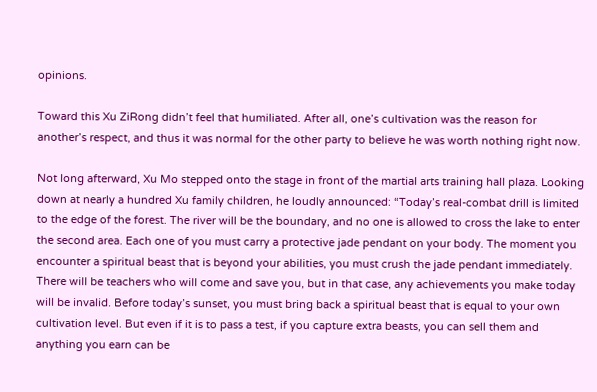opinions.

Toward this Xu ZiRong didn’t feel that humiliated. After all, one’s cultivation was the reason for another’s respect, and thus it was normal for the other party to believe he was worth nothing right now.

Not long afterward, Xu Mo stepped onto the stage in front of the martial arts training hall plaza. Looking down at nearly a hundred Xu family children, he loudly announced: “Today’s real-combat drill is limited to the edge of the forest. The river will be the boundary, and no one is allowed to cross the lake to enter the second area. Each one of you must carry a protective jade pendant on your body. The moment you encounter a spiritual beast that is beyond your abilities, you must crush the jade pendant immediately. There will be teachers who will come and save you, but in that case, any achievements you make today will be invalid. Before today’s sunset, you must bring back a spiritual beast that is equal to your own cultivation level. But even if it is to pass a test, if you capture extra beasts, you can sell them and anything you earn can be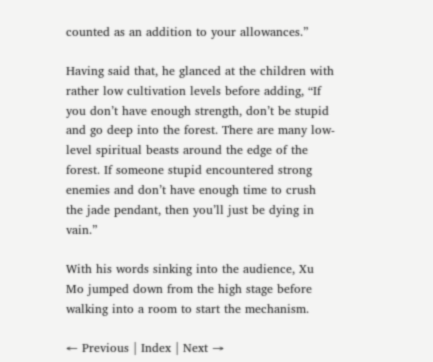counted as an addition to your allowances.”

Having said that, he glanced at the children with rather low cultivation levels before adding, “If you don’t have enough strength, don’t be stupid and go deep into the forest. There are many low-level spiritual beasts around the edge of the forest. If someone stupid encountered strong enemies and don’t have enough time to crush the jade pendant, then you’ll just be dying in vain.”

With his words sinking into the audience, Xu Mo jumped down from the high stage before walking into a room to start the mechanism.

← Previous | Index | Next →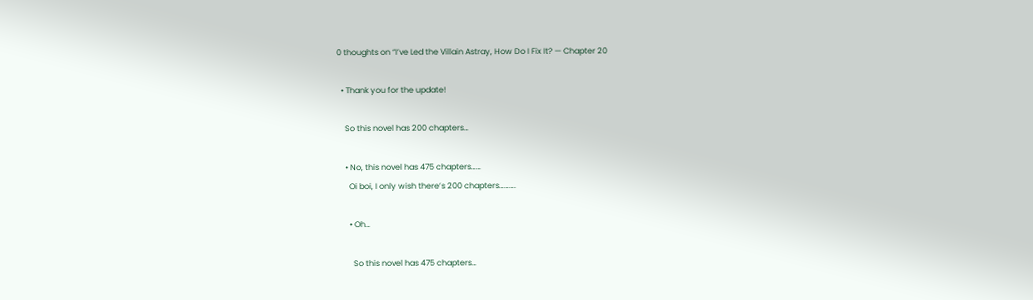0 thoughts on “I’ve Led the Villain Astray, How Do I Fix It? — Chapter 20

  • Thank you for the update!

    So this novel has 200 chapters…

    • No, this novel has 475 chapters……
      Oi boi, I only wish there’s 200 chapters……….

      • Oh…

        So this novel has 475 chapters…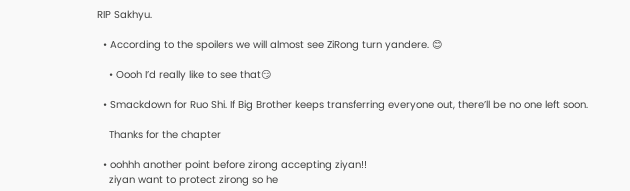RIP Sakhyu.

  • According to the spoilers we will almost see ZiRong turn yandere. 😊

    • Oooh I’d really like to see that😏

  • Smackdown for Ruo Shi. If Big Brother keeps transferring everyone out, there’ll be no one left soon.

    Thanks for the chapter

  • oohhh another point before zirong accepting ziyan!!
    ziyan want to protect zirong so he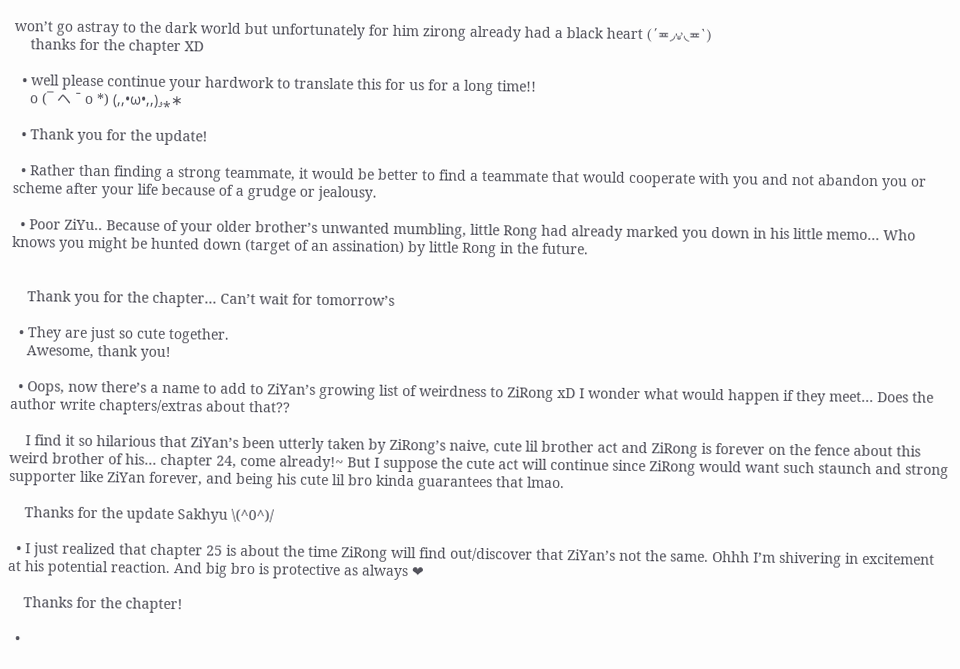won’t go astray to the dark world but unfortunately for him zirong already had a black heart (´≖◞౪◟≖`)
    thanks for the chapter XD

  • well please continue your hardwork to translate this for us for a long time!!
    o (¯ ヘ ¯ o *) (,,•ω•,,)و⁎∗

  • Thank you for the update!

  • Rather than finding a strong teammate, it would be better to find a teammate that would cooperate with you and not abandon you or scheme after your life because of a grudge or jealousy.

  • Poor ZiYu.. Because of your older brother’s unwanted mumbling, little Rong had already marked you down in his little memo… Who knows you might be hunted down (target of an assination) by little Rong in the future.


    Thank you for the chapter… Can’t wait for tomorrow’s

  • They are just so cute together.
    Awesome, thank you!

  • Oops, now there’s a name to add to ZiYan’s growing list of weirdness to ZiRong xD I wonder what would happen if they meet… Does the author write chapters/extras about that??

    I find it so hilarious that ZiYan’s been utterly taken by ZiRong’s naive, cute lil brother act and ZiRong is forever on the fence about this weird brother of his… chapter 24, come already!~ But I suppose the cute act will continue since ZiRong would want such staunch and strong supporter like ZiYan forever, and being his cute lil bro kinda guarantees that lmao.

    Thanks for the update Sakhyu \(^0^)/

  • I just realized that chapter 25 is about the time ZiRong will find out/discover that ZiYan’s not the same. Ohhh I’m shivering in excitement at his potential reaction. And big bro is protective as always ❤

    Thanks for the chapter!

  •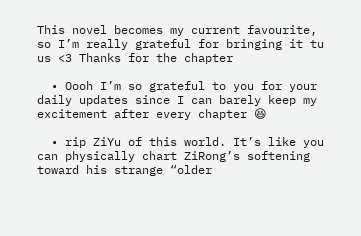This novel becomes my current favourite, so I’m really grateful for bringing it tu us <3 Thanks for the chapter

  • Oooh I’m so grateful to you for your daily updates since I can barely keep my excitement after every chapter 😆

  • rip ZiYu of this world. It’s like you can physically chart ZiRong’s softening toward his strange “older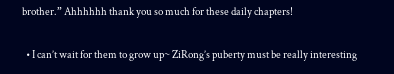brother.” Ahhhhhh thank you so much for these daily chapters!

  • I can’t wait for them to grow up~ ZiRong’s puberty must be really interesting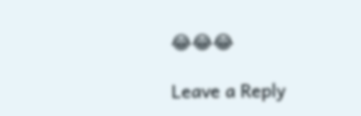😂😂😂

Leave a Reply